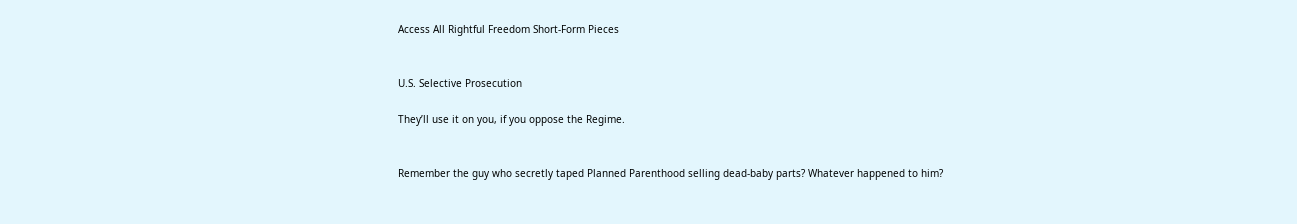Access All Rightful Freedom Short-Form Pieces


U.S. Selective Prosecution

They’ll use it on you, if you oppose the Regime.


Remember the guy who secretly taped Planned Parenthood selling dead-baby parts? Whatever happened to him?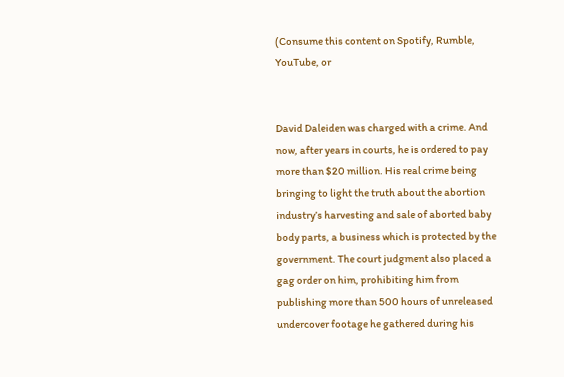(Consume this content on Spotify, Rumble, YouTube, or


David Daleiden was charged with a crime. And now, after years in courts, he is ordered to pay more than $20 million. His real crime being bringing to light the truth about the abortion industry’s harvesting and sale of aborted baby body parts, a business which is protected by the government. The court judgment also placed a gag order on him, prohibiting him from publishing more than 500 hours of unreleased undercover footage he gathered during his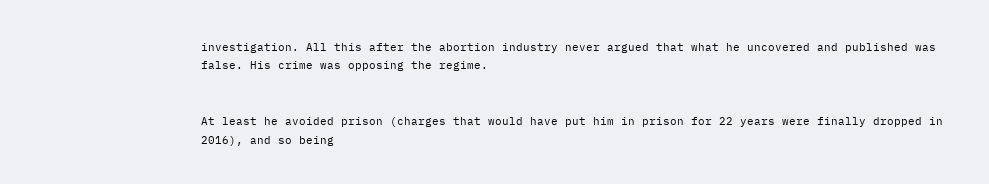investigation. All this after the abortion industry never argued that what he uncovered and published was false. His crime was opposing the regime.


At least he avoided prison (charges that would have put him in prison for 22 years were finally dropped in 2016), and so being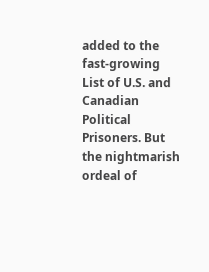added to the fast-growing List of U.S. and Canadian Political Prisoners. But the nightmarish ordeal of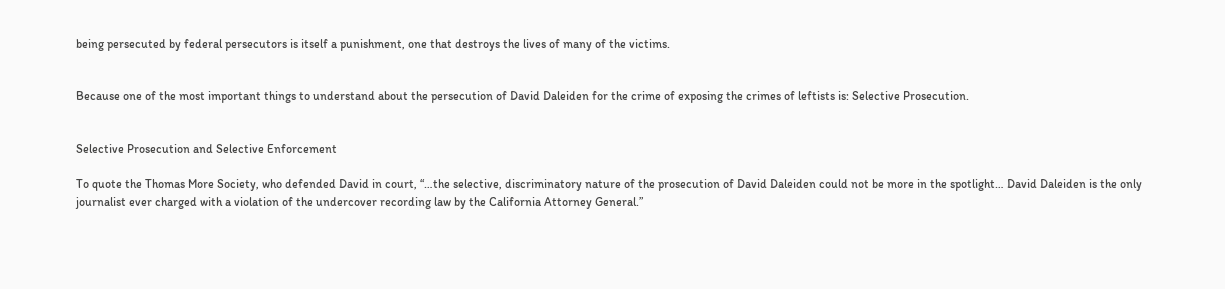being persecuted by federal persecutors is itself a punishment, one that destroys the lives of many of the victims.


Because one of the most important things to understand about the persecution of David Daleiden for the crime of exposing the crimes of leftists is: Selective Prosecution.


Selective Prosecution and Selective Enforcement

To quote the Thomas More Society, who defended David in court, “…the selective, discriminatory nature of the prosecution of David Daleiden could not be more in the spotlight… David Daleiden is the only journalist ever charged with a violation of the undercover recording law by the California Attorney General.”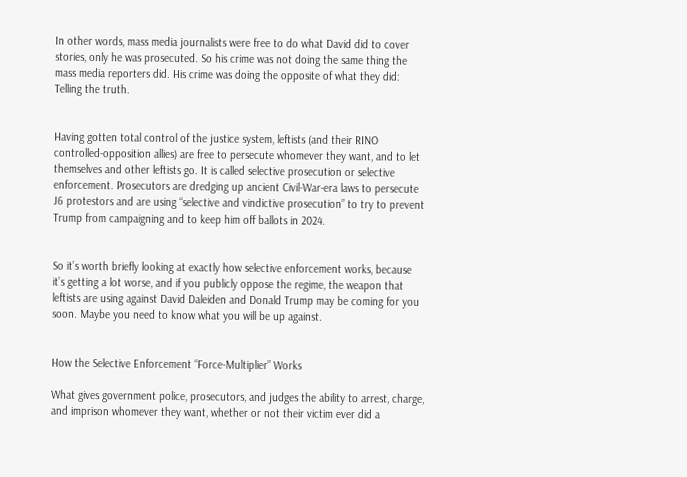In other words, mass media journalists were free to do what David did to cover stories, only he was prosecuted. So his crime was not doing the same thing the mass media reporters did. His crime was doing the opposite of what they did: Telling the truth.


Having gotten total control of the justice system, leftists (and their RINO controlled-opposition allies) are free to persecute whomever they want, and to let themselves and other leftists go. It is called selective prosecution or selective enforcement. Prosecutors are dredging up ancient Civil-War-era laws to persecute J6 protestors and are using “selective and vindictive prosecution” to try to prevent Trump from campaigning and to keep him off ballots in 2024.


So it’s worth briefly looking at exactly how selective enforcement works, because it’s getting a lot worse, and if you publicly oppose the regime, the weapon that leftists are using against David Daleiden and Donald Trump may be coming for you soon. Maybe you need to know what you will be up against.


How the Selective Enforcement “Force-Multiplier” Works

What gives government police, prosecutors, and judges the ability to arrest, charge, and imprison whomever they want, whether or not their victim ever did a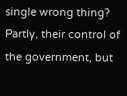single wrong thing? Partly, their control of the government, but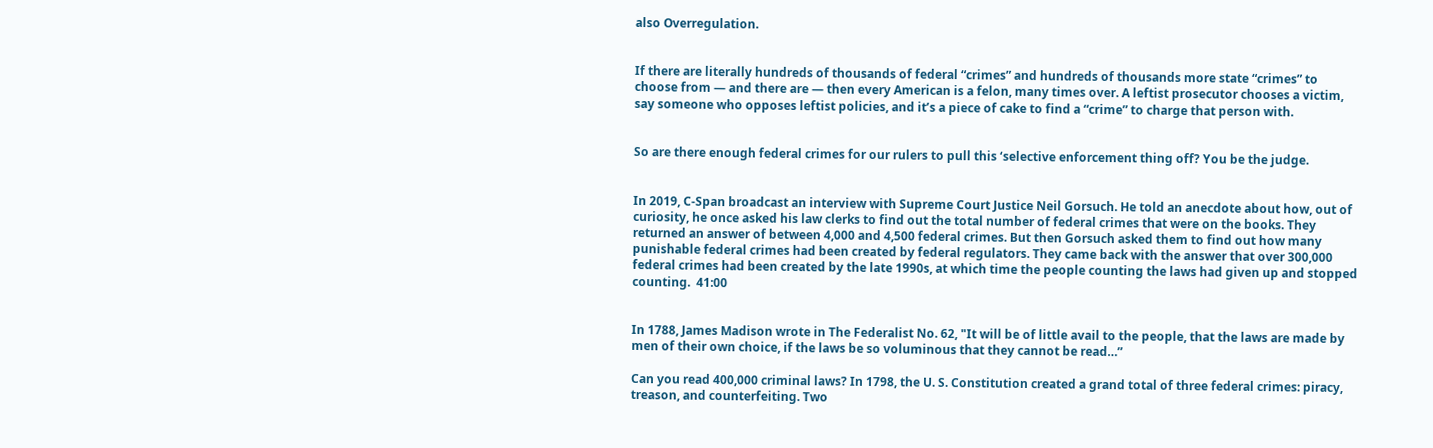also Overregulation.


If there are literally hundreds of thousands of federal “crimes” and hundreds of thousands more state “crimes” to choose from — and there are — then every American is a felon, many times over. A leftist prosecutor chooses a victim, say someone who opposes leftist policies, and it’s a piece of cake to find a “crime” to charge that person with.


So are there enough federal crimes for our rulers to pull this ‘selective enforcement thing off? You be the judge.


In 2019, C-Span broadcast an interview with Supreme Court Justice Neil Gorsuch. He told an anecdote about how, out of curiosity, he once asked his law clerks to find out the total number of federal crimes that were on the books. They returned an answer of between 4,000 and 4,500 federal crimes. But then Gorsuch asked them to find out how many punishable federal crimes had been created by federal regulators. They came back with the answer that over 300,000 federal crimes had been created by the late 1990s, at which time the people counting the laws had given up and stopped counting.  41:00


In 1788, James Madison wrote in The Federalist No. 62, "It will be of little avail to the people, that the laws are made by men of their own choice, if the laws be so voluminous that they cannot be read…”

Can you read 400,000 criminal laws? In 1798, the U. S. Constitution created a grand total of three federal crimes: piracy, treason, and counterfeiting. Two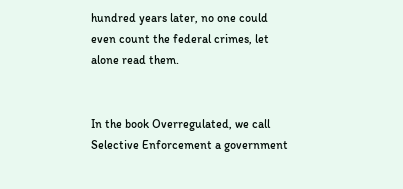hundred years later, no one could even count the federal crimes, let alone read them.


In the book Overregulated, we call Selective Enforcement a government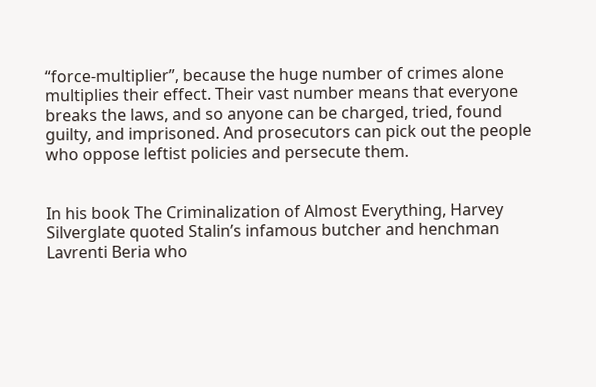“force-multiplier”, because the huge number of crimes alone multiplies their effect. Their vast number means that everyone breaks the laws, and so anyone can be charged, tried, found guilty, and imprisoned. And prosecutors can pick out the people who oppose leftist policies and persecute them.


In his book The Criminalization of Almost Everything, Harvey Silverglate quoted Stalin’s infamous butcher and henchman Lavrenti Beria who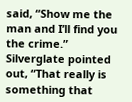said, “Show me the man and I’ll find you the crime.” Silverglate pointed out, “That really is something that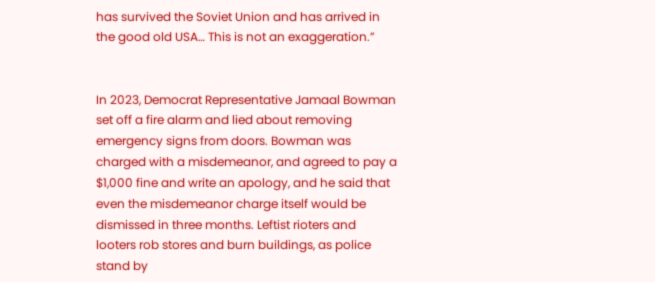has survived the Soviet Union and has arrived in the good old USA… This is not an exaggeration.”


In 2023, Democrat Representative Jamaal Bowman set off a fire alarm and lied about removing emergency signs from doors. Bowman was charged with a misdemeanor, and agreed to pay a $1,000 fine and write an apology, and he said that even the misdemeanor charge itself would be dismissed in three months. Leftist rioters and looters rob stores and burn buildings, as police stand by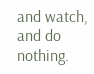and watch, and do nothing.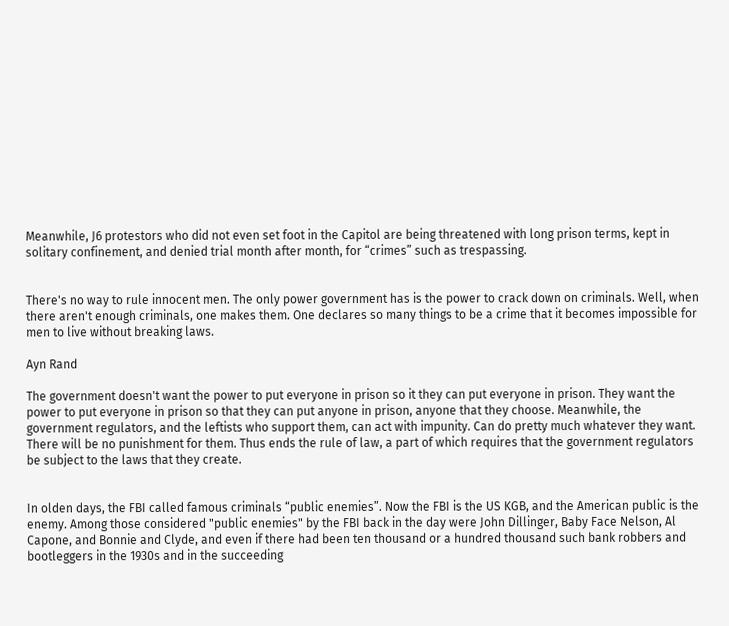Meanwhile, J6 protestors who did not even set foot in the Capitol are being threatened with long prison terms, kept in solitary confinement, and denied trial month after month, for “crimes” such as trespassing.


There's no way to rule innocent men. The only power government has is the power to crack down on criminals. Well, when there aren't enough criminals, one makes them. One declares so many things to be a crime that it becomes impossible for men to live without breaking laws.

Ayn Rand

The government doesn't want the power to put everyone in prison so it they can put everyone in prison. They want the power to put everyone in prison so that they can put anyone in prison, anyone that they choose. Meanwhile, the government regulators, and the leftists who support them, can act with impunity. Can do pretty much whatever they want. There will be no punishment for them. Thus ends the rule of law, a part of which requires that the government regulators be subject to the laws that they create.


In olden days, the FBI called famous criminals “public enemies”. Now the FBI is the US KGB, and the American public is the enemy. Among those considered "public enemies" by the FBI back in the day were John Dillinger, Baby Face Nelson, Al Capone, and Bonnie and Clyde, and even if there had been ten thousand or a hundred thousand such bank robbers and bootleggers in the 1930s and in the succeeding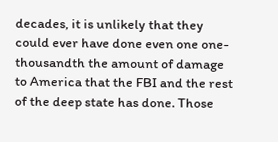decades, it is unlikely that they could ever have done even one one-thousandth the amount of damage to America that the FBI and the rest of the deep state has done. Those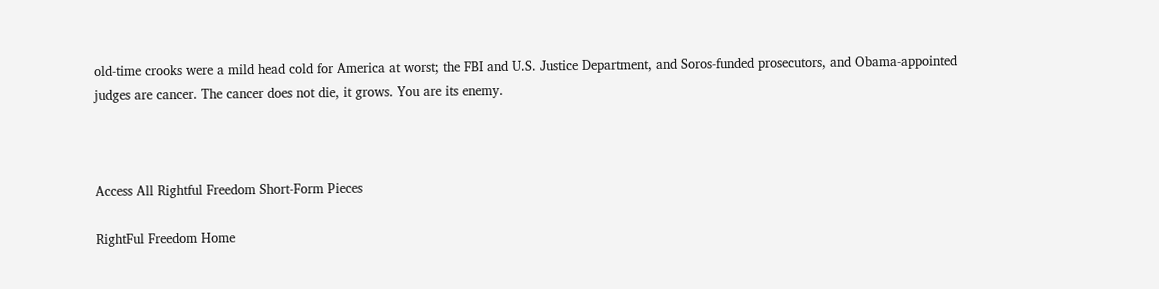old-time crooks were a mild head cold for America at worst; the FBI and U.S. Justice Department, and Soros-funded prosecutors, and Obama-appointed judges are cancer. The cancer does not die, it grows. You are its enemy.



Access All Rightful Freedom Short-Form Pieces

RightFul Freedom Home